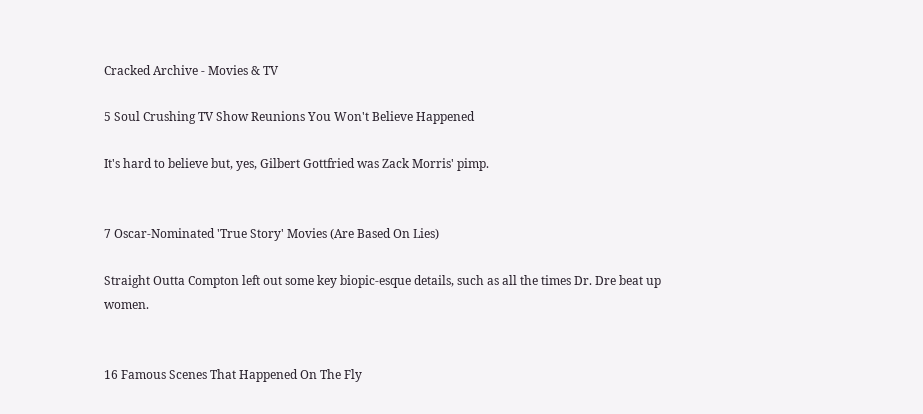Cracked Archive - Movies & TV

5 Soul Crushing TV Show Reunions You Won't Believe Happened

It's hard to believe but, yes, Gilbert Gottfried was Zack Morris' pimp.


7 Oscar-Nominated 'True Story' Movies (Are Based On Lies)

Straight Outta Compton left out some key biopic-esque details, such as all the times Dr. Dre beat up women.


16 Famous Scenes That Happened On The Fly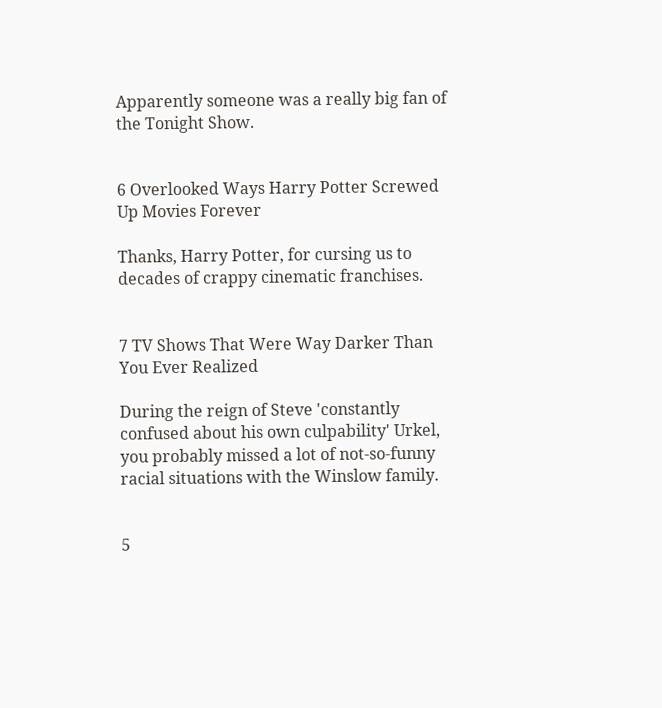Apparently someone was a really big fan of the Tonight Show.


6 Overlooked Ways Harry Potter Screwed Up Movies Forever

Thanks, Harry Potter, for cursing us to decades of crappy cinematic franchises.


7 TV Shows That Were Way Darker Than You Ever Realized

During the reign of Steve 'constantly confused about his own culpability' Urkel, you probably missed a lot of not-so-funny racial situations with the Winslow family.


5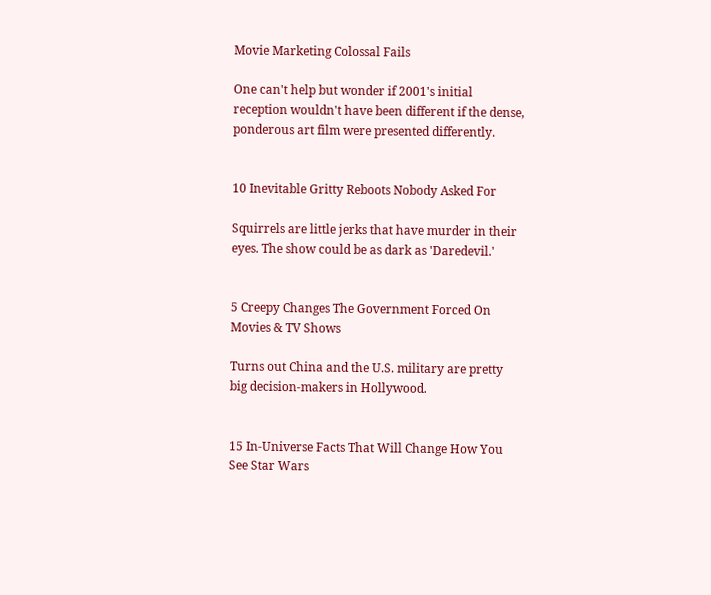Movie Marketing Colossal Fails

One can't help but wonder if 2001's initial reception wouldn't have been different if the dense, ponderous art film were presented differently.


10 Inevitable Gritty Reboots Nobody Asked For

Squirrels are little jerks that have murder in their eyes. The show could be as dark as 'Daredevil.'


5 Creepy Changes The Government Forced On Movies & TV Shows

Turns out China and the U.S. military are pretty big decision-makers in Hollywood.


15 In-Universe Facts That Will Change How You See Star Wars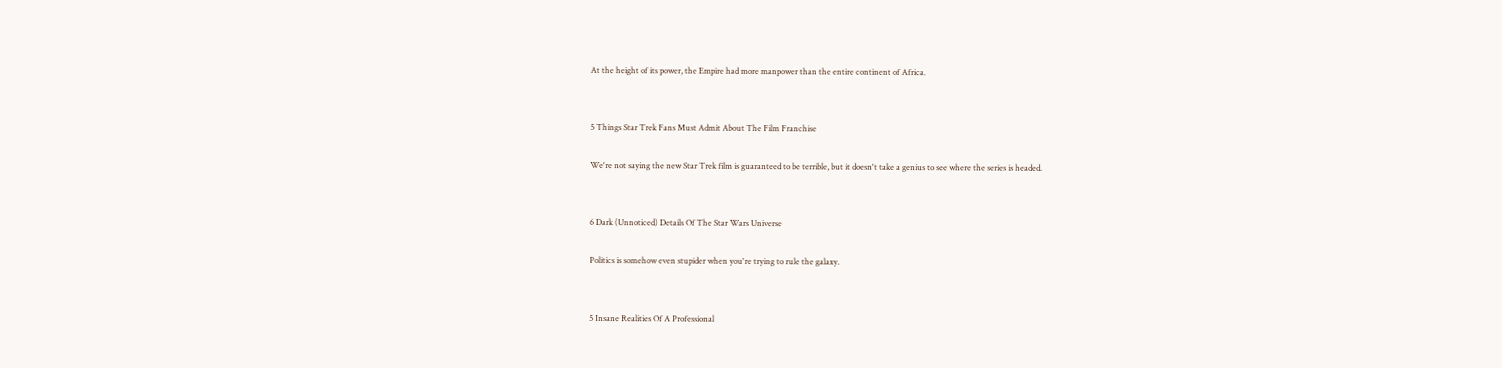At the height of its power, the Empire had more manpower than the entire continent of Africa.


5 Things Star Trek Fans Must Admit About The Film Franchise

We're not saying the new Star Trek film is guaranteed to be terrible, but it doesn't take a genius to see where the series is headed.


6 Dark (Unnoticed) Details Of The Star Wars Universe

Politics is somehow even stupider when you're trying to rule the galaxy.


5 Insane Realities Of A Professional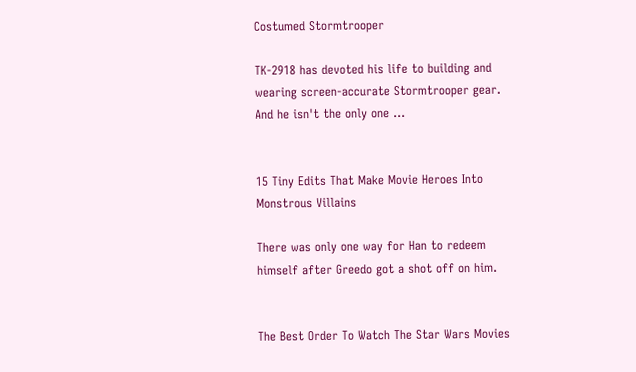Costumed Stormtrooper

TK-2918 has devoted his life to building and wearing screen-accurate Stormtrooper gear. And he isn't the only one ...


15 Tiny Edits That Make Movie Heroes Into Monstrous Villains

There was only one way for Han to redeem himself after Greedo got a shot off on him.


The Best Order To Watch The Star Wars Movies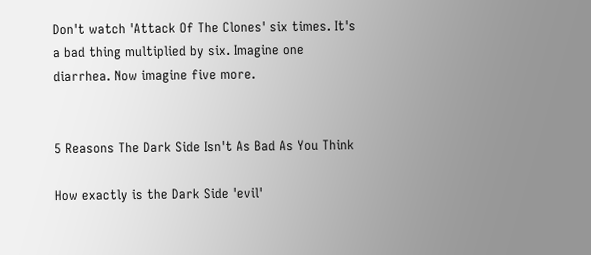Don't watch 'Attack Of The Clones' six times. It's a bad thing multiplied by six. Imagine one diarrhea. Now imagine five more.


5 Reasons The Dark Side Isn't As Bad As You Think

How exactly is the Dark Side 'evil'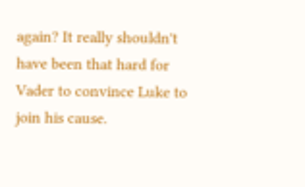again? It really shouldn't have been that hard for Vader to convince Luke to join his cause.